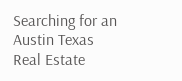Searching for an Austin Texas Real Estate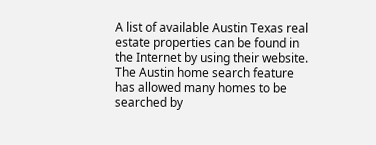A list of available Austin Texas real estate properties can be found in the Internet by using their website. The Austin home search feature has allowed many homes to be searched by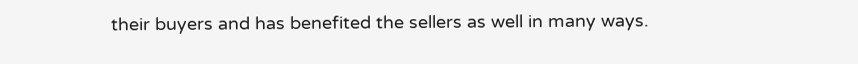their buyers and has benefited the sellers as well in many ways.